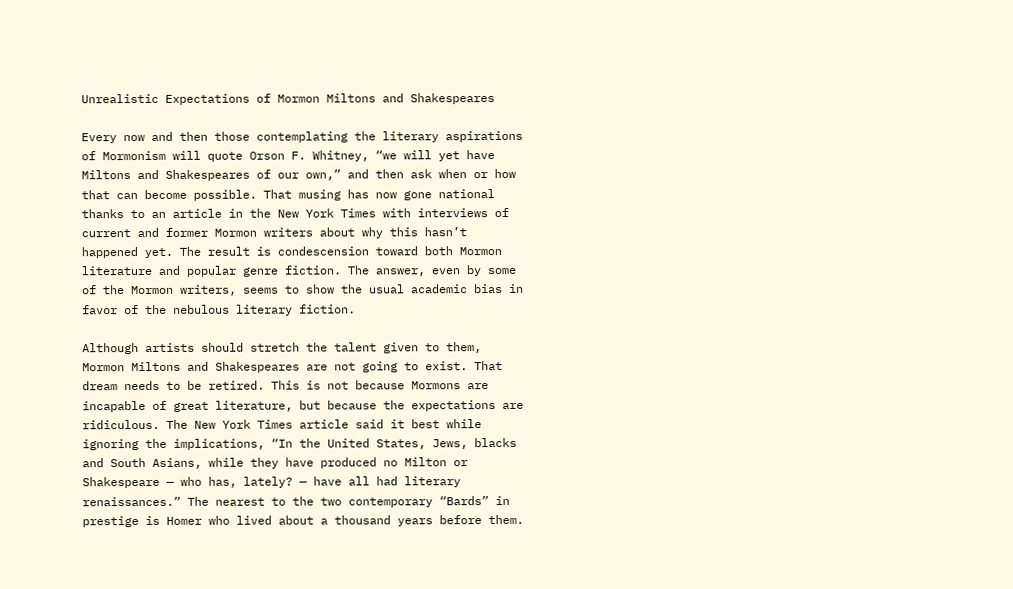Unrealistic Expectations of Mormon Miltons and Shakespeares

Every now and then those contemplating the literary aspirations of Mormonism will quote Orson F. Whitney, “we will yet have Miltons and Shakespeares of our own,” and then ask when or how that can become possible. That musing has now gone national thanks to an article in the New York Times with interviews of current and former Mormon writers about why this hasn’t happened yet. The result is condescension toward both Mormon literature and popular genre fiction. The answer, even by some of the Mormon writers, seems to show the usual academic bias in favor of the nebulous literary fiction.

Although artists should stretch the talent given to them, Mormon Miltons and Shakespeares are not going to exist. That dream needs to be retired. This is not because Mormons are incapable of great literature, but because the expectations are ridiculous. The New York Times article said it best while ignoring the implications, “In the United States, Jews, blacks and South Asians, while they have produced no Milton or Shakespeare — who has, lately? — have all had literary renaissances.” The nearest to the two contemporary “Bards” in prestige is Homer who lived about a thousand years before them.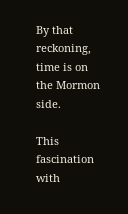By that reckoning, time is on the Mormon side.

This fascination with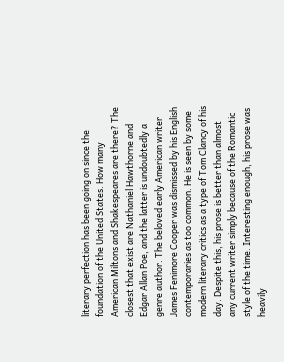literary perfection has been going on since the foundation of the United States. How many American Miltons and Shakespeares are there? The closest that exist are Nathaniel Hawthorne and Edgar Allan Poe, and the latter is undoubtedly a genre author. The beloved early American writer James Fenimore Cooper was dismissed by his English contemporaries as too common. He is seen by some modern literary critics as a type of Tom Clancy of his day. Despite this, his prose is better than almost any current writer simply because of the Romantic style of the time. Interesting enough, his prose was heavily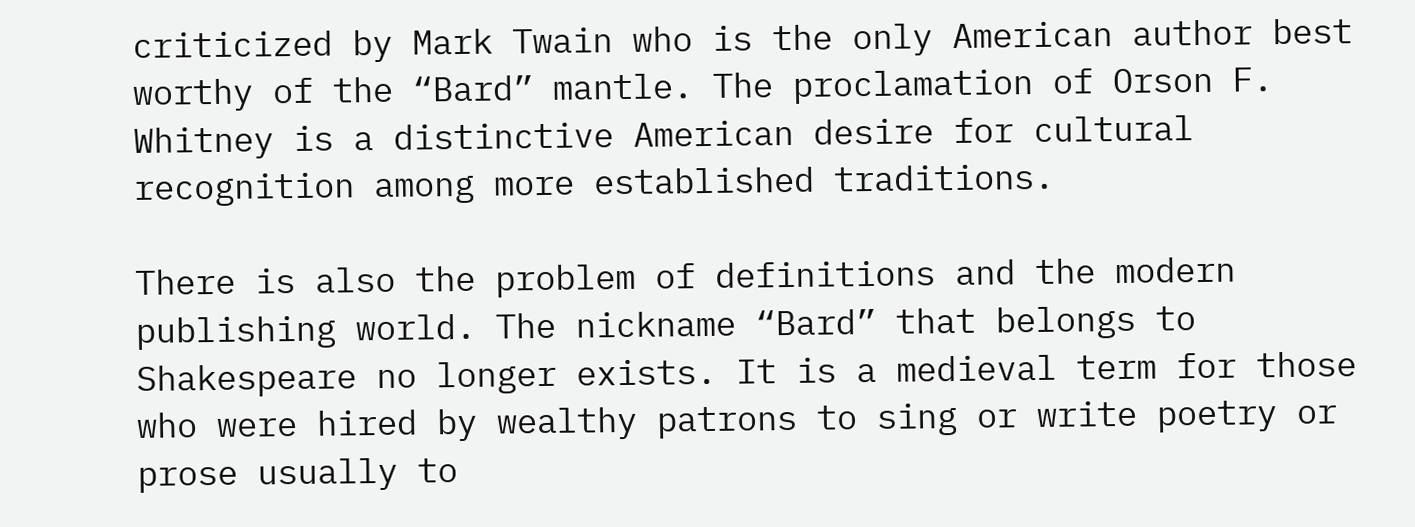criticized by Mark Twain who is the only American author best worthy of the “Bard” mantle. The proclamation of Orson F. Whitney is a distinctive American desire for cultural recognition among more established traditions.

There is also the problem of definitions and the modern publishing world. The nickname “Bard” that belongs to Shakespeare no longer exists. It is a medieval term for those who were hired by wealthy patrons to sing or write poetry or prose usually to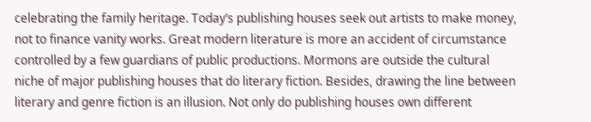celebrating the family heritage. Today’s publishing houses seek out artists to make money, not to finance vanity works. Great modern literature is more an accident of circumstance controlled by a few guardians of public productions. Mormons are outside the cultural niche of major publishing houses that do literary fiction. Besides, drawing the line between literary and genre fiction is an illusion. Not only do publishing houses own different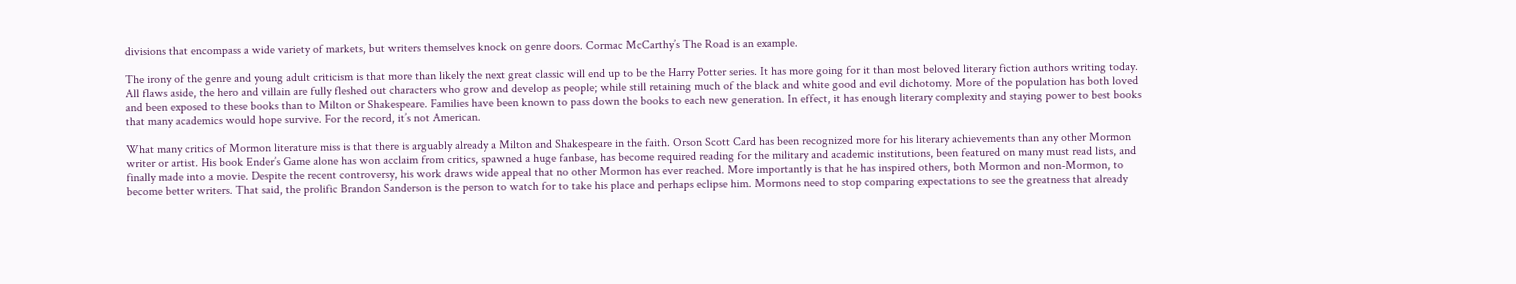divisions that encompass a wide variety of markets, but writers themselves knock on genre doors. Cormac McCarthy’s The Road is an example.

The irony of the genre and young adult criticism is that more than likely the next great classic will end up to be the Harry Potter series. It has more going for it than most beloved literary fiction authors writing today. All flaws aside, the hero and villain are fully fleshed out characters who grow and develop as people; while still retaining much of the black and white good and evil dichotomy. More of the population has both loved and been exposed to these books than to Milton or Shakespeare. Families have been known to pass down the books to each new generation. In effect, it has enough literary complexity and staying power to best books that many academics would hope survive. For the record, it’s not American.

What many critics of Mormon literature miss is that there is arguably already a Milton and Shakespeare in the faith. Orson Scott Card has been recognized more for his literary achievements than any other Mormon writer or artist. His book Ender’s Game alone has won acclaim from critics, spawned a huge fanbase, has become required reading for the military and academic institutions, been featured on many must read lists, and finally made into a movie. Despite the recent controversy, his work draws wide appeal that no other Mormon has ever reached. More importantly is that he has inspired others, both Mormon and non-Mormon, to become better writers. That said, the prolific Brandon Sanderson is the person to watch for to take his place and perhaps eclipse him. Mormons need to stop comparing expectations to see the greatness that already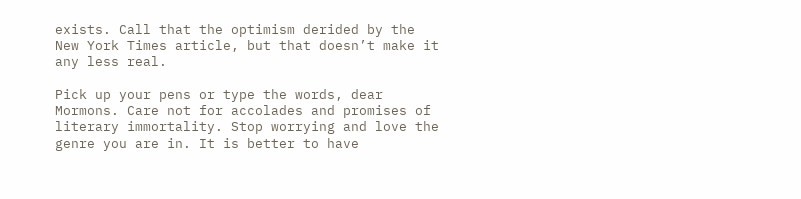exists. Call that the optimism derided by the New York Times article, but that doesn’t make it any less real.

Pick up your pens or type the words, dear Mormons. Care not for accolades and promises of literary immortality. Stop worrying and love the genre you are in. It is better to have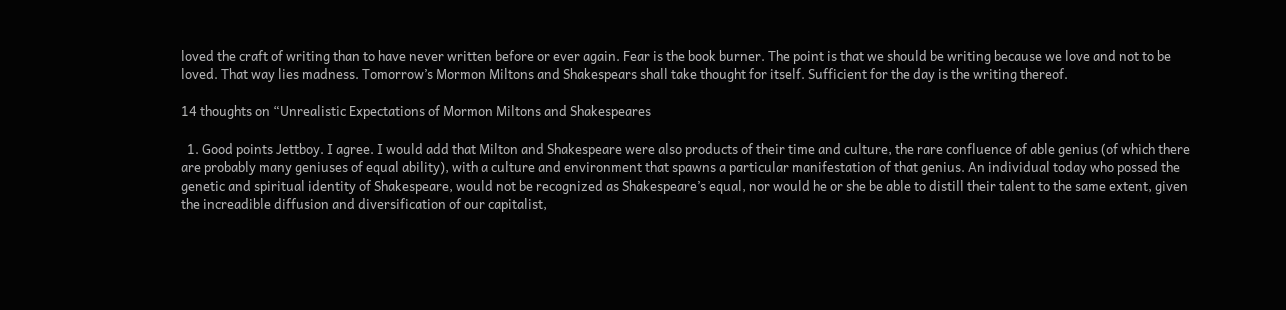loved the craft of writing than to have never written before or ever again. Fear is the book burner. The point is that we should be writing because we love and not to be loved. That way lies madness. Tomorrow’s Mormon Miltons and Shakespears shall take thought for itself. Sufficient for the day is the writing thereof.

14 thoughts on “Unrealistic Expectations of Mormon Miltons and Shakespeares

  1. Good points Jettboy. I agree. I would add that Milton and Shakespeare were also products of their time and culture, the rare confluence of able genius (of which there are probably many geniuses of equal ability), with a culture and environment that spawns a particular manifestation of that genius. An individual today who possed the genetic and spiritual identity of Shakespeare, would not be recognized as Shakespeare’s equal, nor would he or she be able to distill their talent to the same extent, given the increadible diffusion and diversification of our capitalist,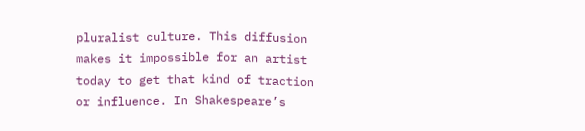pluralist culture. This diffusion makes it impossible for an artist today to get that kind of traction or influence. In Shakespeare’s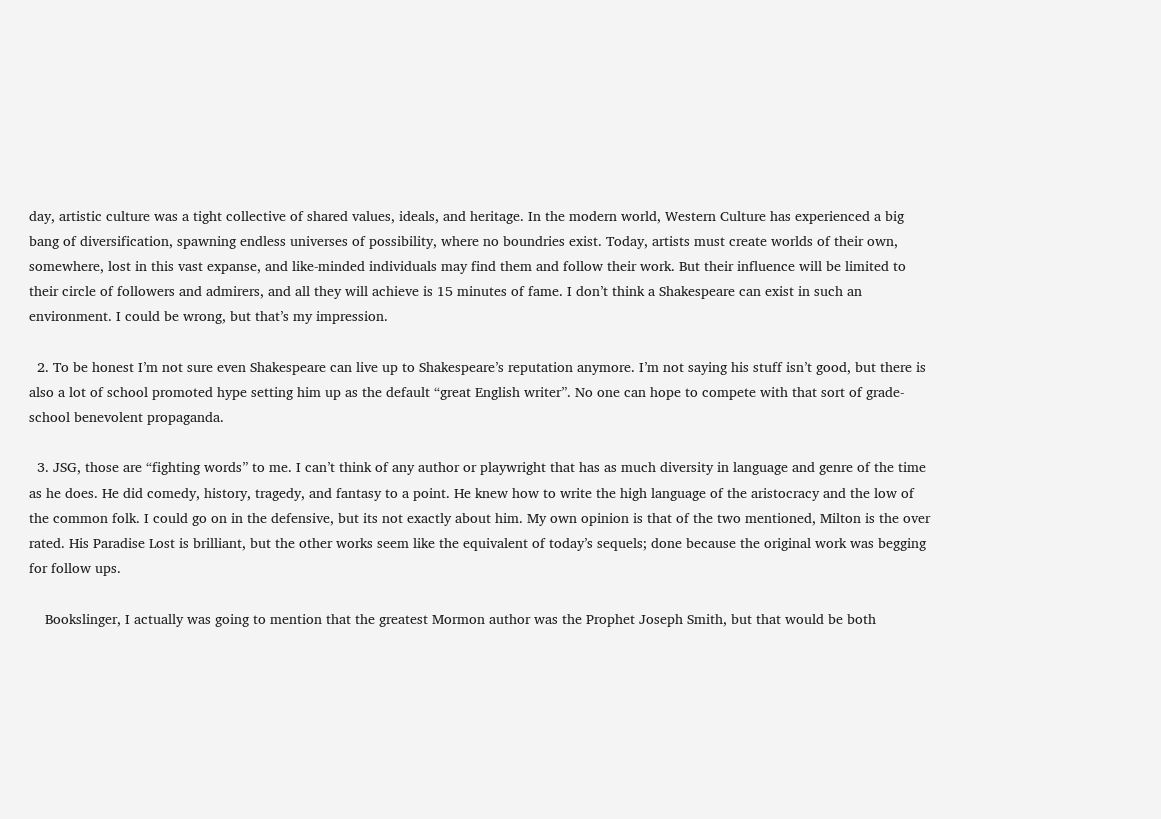day, artistic culture was a tight collective of shared values, ideals, and heritage. In the modern world, Western Culture has experienced a big bang of diversification, spawning endless universes of possibility, where no boundries exist. Today, artists must create worlds of their own, somewhere, lost in this vast expanse, and like-minded individuals may find them and follow their work. But their influence will be limited to their circle of followers and admirers, and all they will achieve is 15 minutes of fame. I don’t think a Shakespeare can exist in such an environment. I could be wrong, but that’s my impression.

  2. To be honest I’m not sure even Shakespeare can live up to Shakespeare’s reputation anymore. I’m not saying his stuff isn’t good, but there is also a lot of school promoted hype setting him up as the default “great English writer”. No one can hope to compete with that sort of grade-school benevolent propaganda.

  3. JSG, those are “fighting words” to me. I can’t think of any author or playwright that has as much diversity in language and genre of the time as he does. He did comedy, history, tragedy, and fantasy to a point. He knew how to write the high language of the aristocracy and the low of the common folk. I could go on in the defensive, but its not exactly about him. My own opinion is that of the two mentioned, Milton is the over rated. His Paradise Lost is brilliant, but the other works seem like the equivalent of today’s sequels; done because the original work was begging for follow ups.

    Bookslinger, I actually was going to mention that the greatest Mormon author was the Prophet Joseph Smith, but that would be both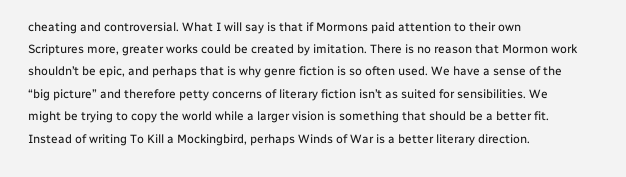cheating and controversial. What I will say is that if Mormons paid attention to their own Scriptures more, greater works could be created by imitation. There is no reason that Mormon work shouldn’t be epic, and perhaps that is why genre fiction is so often used. We have a sense of the “big picture” and therefore petty concerns of literary fiction isn’t as suited for sensibilities. We might be trying to copy the world while a larger vision is something that should be a better fit. Instead of writing To Kill a Mockingbird, perhaps Winds of War is a better literary direction.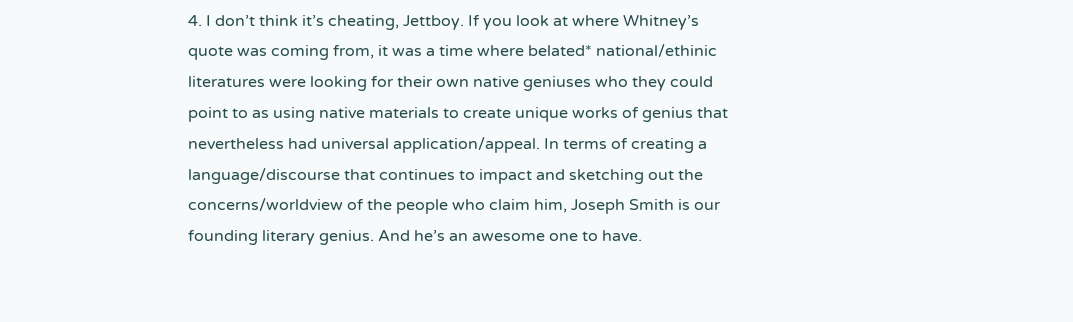4. I don’t think it’s cheating, Jettboy. If you look at where Whitney’s quote was coming from, it was a time where belated* national/ethinic literatures were looking for their own native geniuses who they could point to as using native materials to create unique works of genius that nevertheless had universal application/appeal. In terms of creating a language/discourse that continues to impact and sketching out the concerns/worldview of the people who claim him, Joseph Smith is our founding literary genius. And he’s an awesome one to have.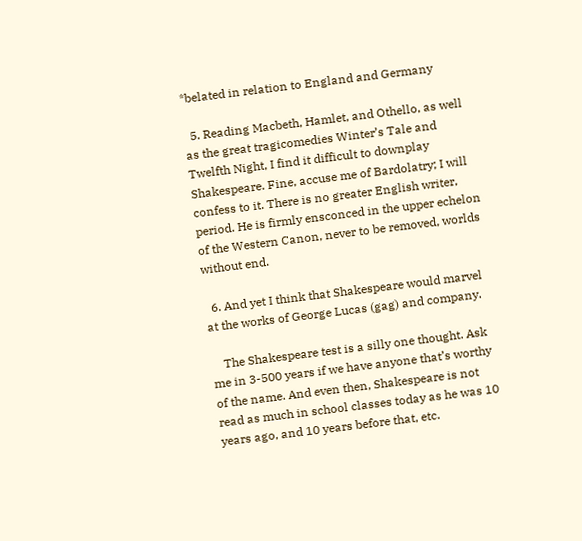*belated in relation to England and Germany

  5. Reading Macbeth, Hamlet, and Othello, as well as the great tragicomedies Winter’s Tale and Twelfth Night, I find it difficult to downplay Shakespeare. Fine, accuse me of Bardolatry; I will confess to it. There is no greater English writer, period. He is firmly ensconced in the upper echelon of the Western Canon, never to be removed, worlds without end.

  6. And yet I think that Shakespeare would marvel at the works of George Lucas (gag) and company.

    The Shakespeare test is a silly one thought. Ask me in 3-500 years if we have anyone that’s worthy of the name. And even then, Shakespeare is not read as much in school classes today as he was 10 years ago, and 10 years before that, etc.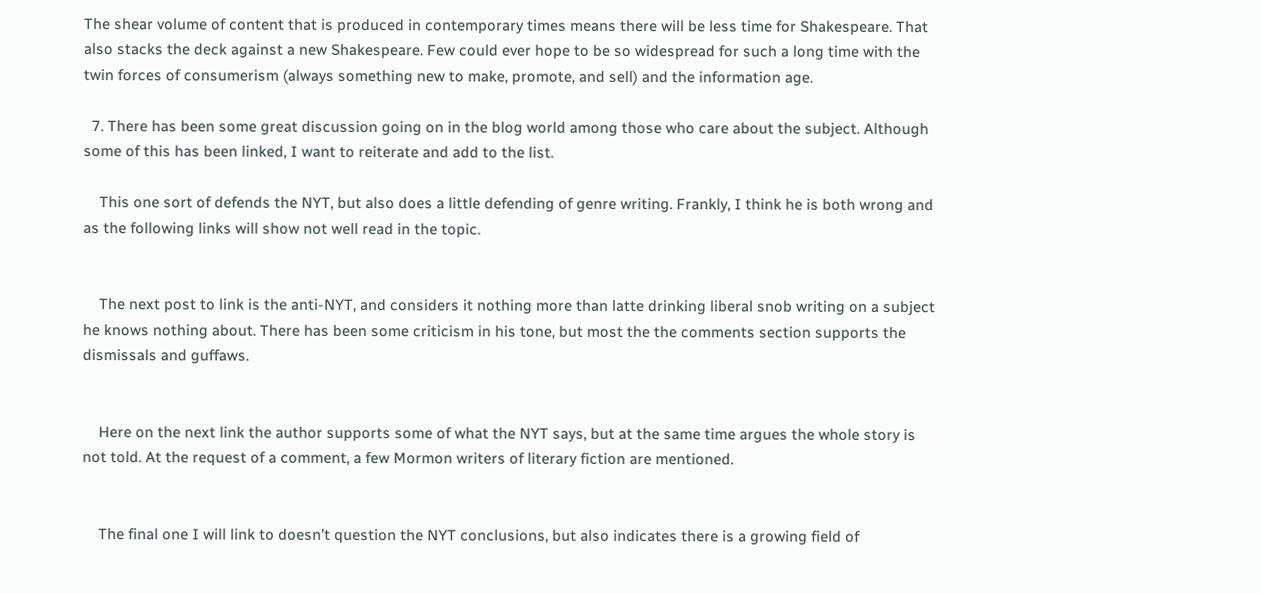The shear volume of content that is produced in contemporary times means there will be less time for Shakespeare. That also stacks the deck against a new Shakespeare. Few could ever hope to be so widespread for such a long time with the twin forces of consumerism (always something new to make, promote, and sell) and the information age.

  7. There has been some great discussion going on in the blog world among those who care about the subject. Although some of this has been linked, I want to reiterate and add to the list.

    This one sort of defends the NYT, but also does a little defending of genre writing. Frankly, I think he is both wrong and as the following links will show not well read in the topic.


    The next post to link is the anti-NYT, and considers it nothing more than latte drinking liberal snob writing on a subject he knows nothing about. There has been some criticism in his tone, but most the the comments section supports the dismissals and guffaws.


    Here on the next link the author supports some of what the NYT says, but at the same time argues the whole story is not told. At the request of a comment, a few Mormon writers of literary fiction are mentioned.


    The final one I will link to doesn’t question the NYT conclusions, but also indicates there is a growing field of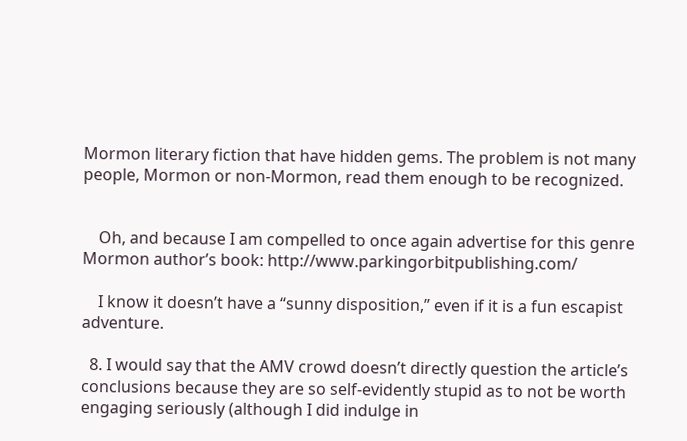Mormon literary fiction that have hidden gems. The problem is not many people, Mormon or non-Mormon, read them enough to be recognized.


    Oh, and because I am compelled to once again advertise for this genre Mormon author’s book: http://www.parkingorbitpublishing.com/

    I know it doesn’t have a “sunny disposition,” even if it is a fun escapist adventure.

  8. I would say that the AMV crowd doesn’t directly question the article’s conclusions because they are so self-evidently stupid as to not be worth engaging seriously (although I did indulge in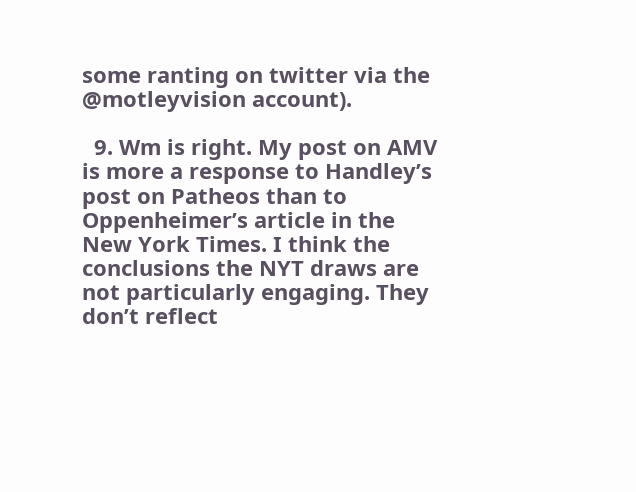some ranting on twitter via the @motleyvision account).

  9. Wm is right. My post on AMV is more a response to Handley’s post on Patheos than to Oppenheimer’s article in the New York Times. I think the conclusions the NYT draws are not particularly engaging. They don’t reflect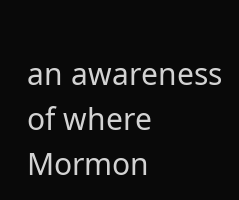an awareness of where Mormon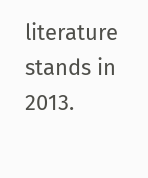literature stands in 2013.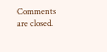Comments are closed.